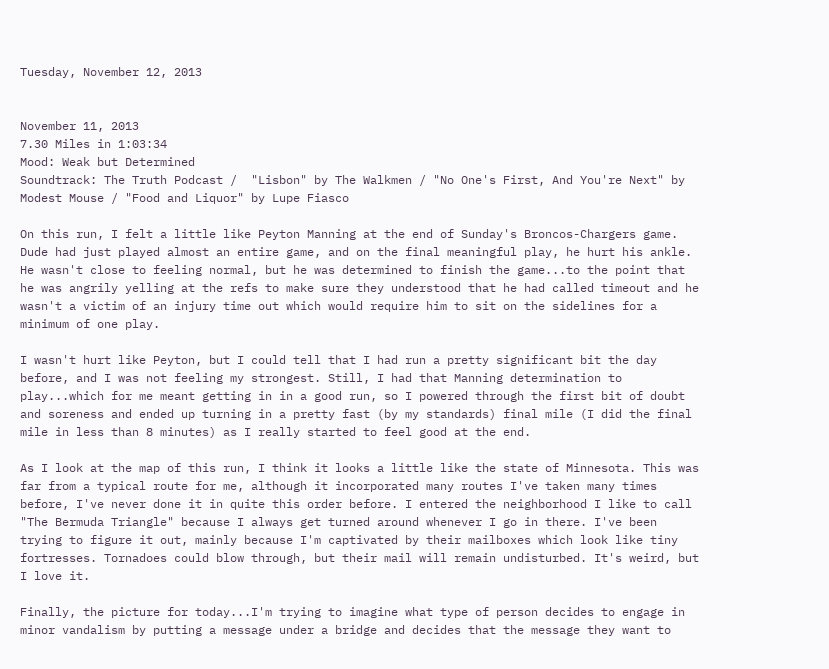Tuesday, November 12, 2013


November 11, 2013
7.30 Miles in 1:03:34
Mood: Weak but Determined
Soundtrack: The Truth Podcast /  "Lisbon" by The Walkmen / "No One's First, And You're Next" by Modest Mouse / "Food and Liquor" by Lupe Fiasco

On this run, I felt a little like Peyton Manning at the end of Sunday's Broncos-Chargers game. Dude had just played almost an entire game, and on the final meaningful play, he hurt his ankle. He wasn't close to feeling normal, but he was determined to finish the game...to the point that he was angrily yelling at the refs to make sure they understood that he had called timeout and he wasn't a victim of an injury time out which would require him to sit on the sidelines for a minimum of one play.

I wasn't hurt like Peyton, but I could tell that I had run a pretty significant bit the day before, and I was not feeling my strongest. Still, I had that Manning determination to play...which for me meant getting in in a good run, so I powered through the first bit of doubt and soreness and ended up turning in a pretty fast (by my standards) final mile (I did the final mile in less than 8 minutes) as I really started to feel good at the end.

As I look at the map of this run, I think it looks a little like the state of Minnesota. This was far from a typical route for me, although it incorporated many routes I've taken many times before, I've never done it in quite this order before. I entered the neighborhood I like to call "The Bermuda Triangle" because I always get turned around whenever I go in there. I've been trying to figure it out, mainly because I'm captivated by their mailboxes which look like tiny fortresses. Tornadoes could blow through, but their mail will remain undisturbed. It's weird, but I love it.

Finally, the picture for today...I'm trying to imagine what type of person decides to engage in minor vandalism by putting a message under a bridge and decides that the message they want to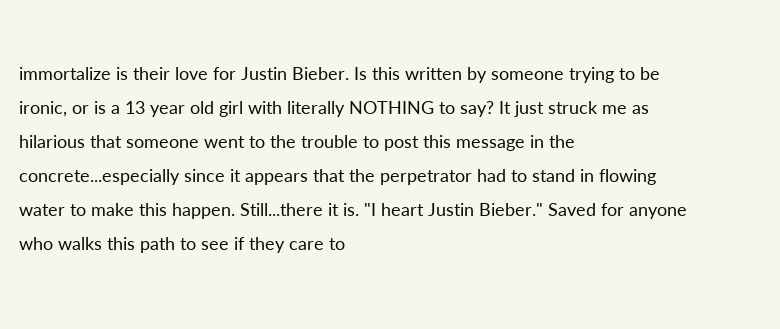immortalize is their love for Justin Bieber. Is this written by someone trying to be ironic, or is a 13 year old girl with literally NOTHING to say? It just struck me as hilarious that someone went to the trouble to post this message in the concrete...especially since it appears that the perpetrator had to stand in flowing water to make this happen. Still...there it is. "I heart Justin Bieber." Saved for anyone who walks this path to see if they care to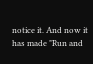notice it. And now it has made "Run and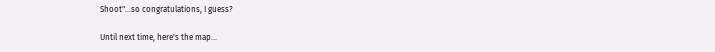Shoot"...so congratulations, I guess?

Until next time, here's the map...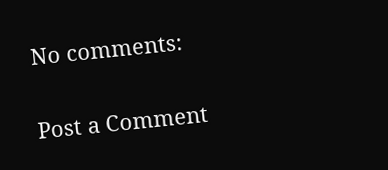No comments:

Post a Comment